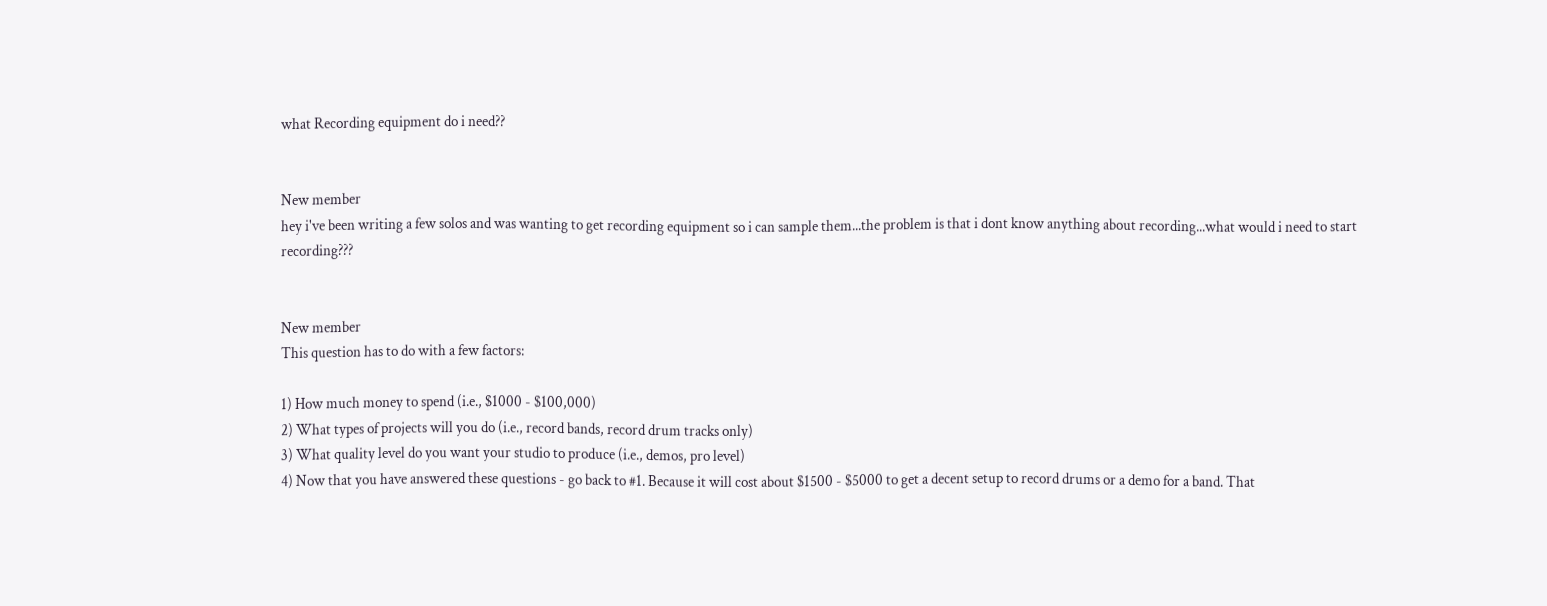what Recording equipment do i need??


New member
hey i've been writing a few solos and was wanting to get recording equipment so i can sample them...the problem is that i dont know anything about recording...what would i need to start recording???


New member
This question has to do with a few factors:

1) How much money to spend (i.e., $1000 - $100,000)
2) What types of projects will you do (i.e., record bands, record drum tracks only)
3) What quality level do you want your studio to produce (i.e., demos, pro level)
4) Now that you have answered these questions - go back to #1. Because it will cost about $1500 - $5000 to get a decent setup to record drums or a demo for a band. That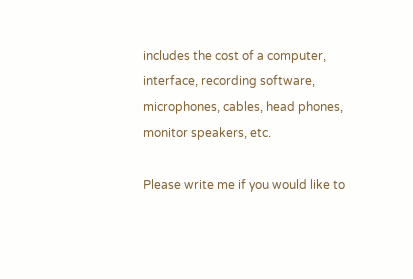includes the cost of a computer, interface, recording software, microphones, cables, head phones, monitor speakers, etc.

Please write me if you would like to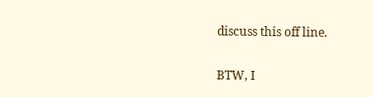discuss this off line.

BTW, I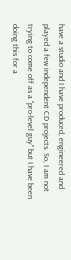have a studio and I have produced, engineered and played a few independent CD projects. So, I am not trying to come off as a "pro-level guy" but I have been doing this for a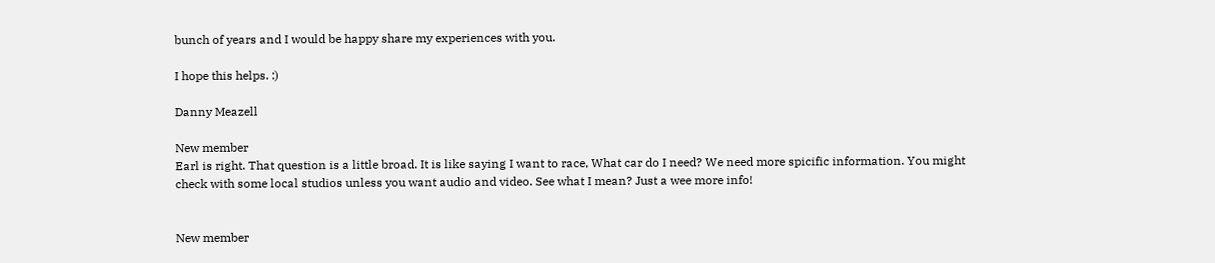bunch of years and I would be happy share my experiences with you.

I hope this helps. :)

Danny Meazell

New member
Earl is right. That question is a little broad. It is like saying I want to race, What car do I need? We need more spicific information. You might check with some local studios unless you want audio and video. See what I mean? Just a wee more info!


New member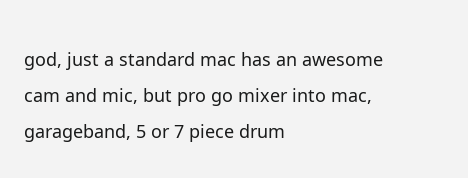god, just a standard mac has an awesome cam and mic, but pro go mixer into mac, garageband, 5 or 7 piece drum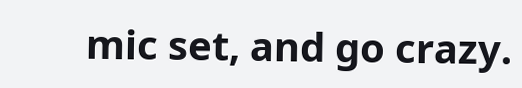mic set, and go crazy.